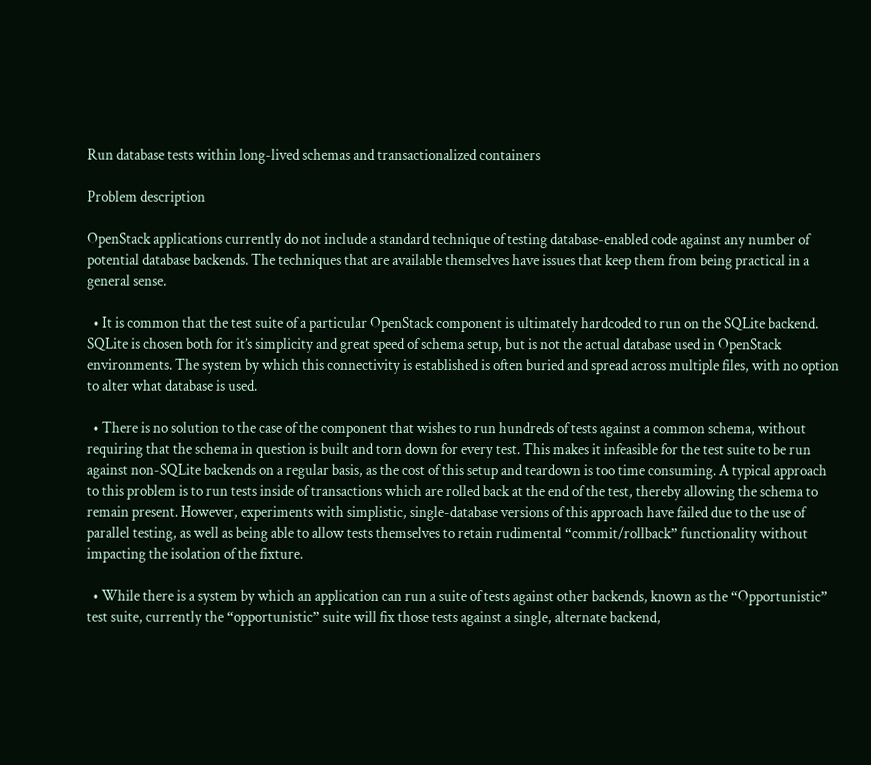Run database tests within long-lived schemas and transactionalized containers

Problem description

OpenStack applications currently do not include a standard technique of testing database-enabled code against any number of potential database backends. The techniques that are available themselves have issues that keep them from being practical in a general sense.

  • It is common that the test suite of a particular OpenStack component is ultimately hardcoded to run on the SQLite backend. SQLite is chosen both for it’s simplicity and great speed of schema setup, but is not the actual database used in OpenStack environments. The system by which this connectivity is established is often buried and spread across multiple files, with no option to alter what database is used.

  • There is no solution to the case of the component that wishes to run hundreds of tests against a common schema, without requiring that the schema in question is built and torn down for every test. This makes it infeasible for the test suite to be run against non-SQLite backends on a regular basis, as the cost of this setup and teardown is too time consuming. A typical approach to this problem is to run tests inside of transactions which are rolled back at the end of the test, thereby allowing the schema to remain present. However, experiments with simplistic, single-database versions of this approach have failed due to the use of parallel testing, as well as being able to allow tests themselves to retain rudimental “commit/rollback” functionality without impacting the isolation of the fixture.

  • While there is a system by which an application can run a suite of tests against other backends, known as the “Opportunistic” test suite, currently the “opportunistic” suite will fix those tests against a single, alternate backend,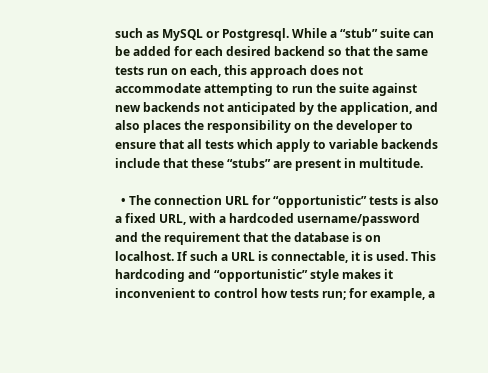such as MySQL or Postgresql. While a “stub” suite can be added for each desired backend so that the same tests run on each, this approach does not accommodate attempting to run the suite against new backends not anticipated by the application, and also places the responsibility on the developer to ensure that all tests which apply to variable backends include that these “stubs” are present in multitude.

  • The connection URL for “opportunistic” tests is also a fixed URL, with a hardcoded username/password and the requirement that the database is on localhost. If such a URL is connectable, it is used. This hardcoding and “opportunistic” style makes it inconvenient to control how tests run; for example, a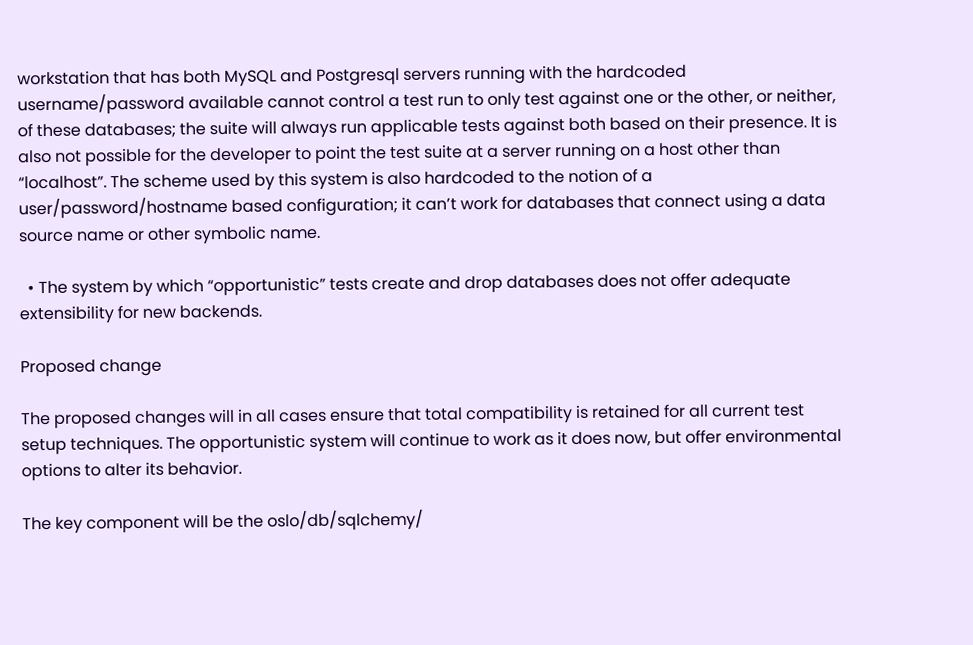workstation that has both MySQL and Postgresql servers running with the hardcoded username/password available cannot control a test run to only test against one or the other, or neither, of these databases; the suite will always run applicable tests against both based on their presence. It is also not possible for the developer to point the test suite at a server running on a host other than “localhost”. The scheme used by this system is also hardcoded to the notion of a user/password/hostname based configuration; it can’t work for databases that connect using a data source name or other symbolic name.

  • The system by which “opportunistic” tests create and drop databases does not offer adequate extensibility for new backends.

Proposed change

The proposed changes will in all cases ensure that total compatibility is retained for all current test setup techniques. The opportunistic system will continue to work as it does now, but offer environmental options to alter its behavior.

The key component will be the oslo/db/sqlchemy/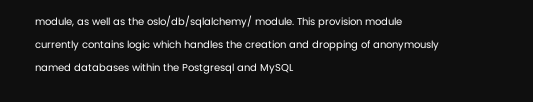module, as well as the oslo/db/sqlalchemy/ module. This provision module currently contains logic which handles the creation and dropping of anonymously named databases within the Postgresql and MySQL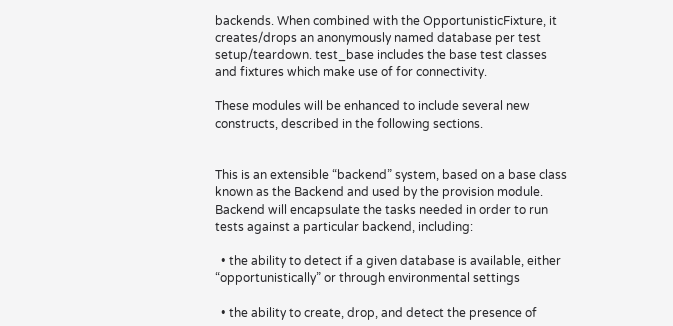backends. When combined with the OpportunisticFixture, it creates/drops an anonymously named database per test setup/teardown. test_base includes the base test classes and fixtures which make use of for connectivity.

These modules will be enhanced to include several new constructs, described in the following sections.


This is an extensible “backend” system, based on a base class known as the Backend and used by the provision module. Backend will encapsulate the tasks needed in order to run tests against a particular backend, including:

  • the ability to detect if a given database is available, either “opportunistically” or through environmental settings

  • the ability to create, drop, and detect the presence of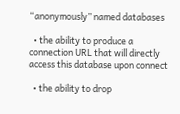“anonymously” named databases

  • the ability to produce a connection URL that will directly access this database upon connect

  • the ability to drop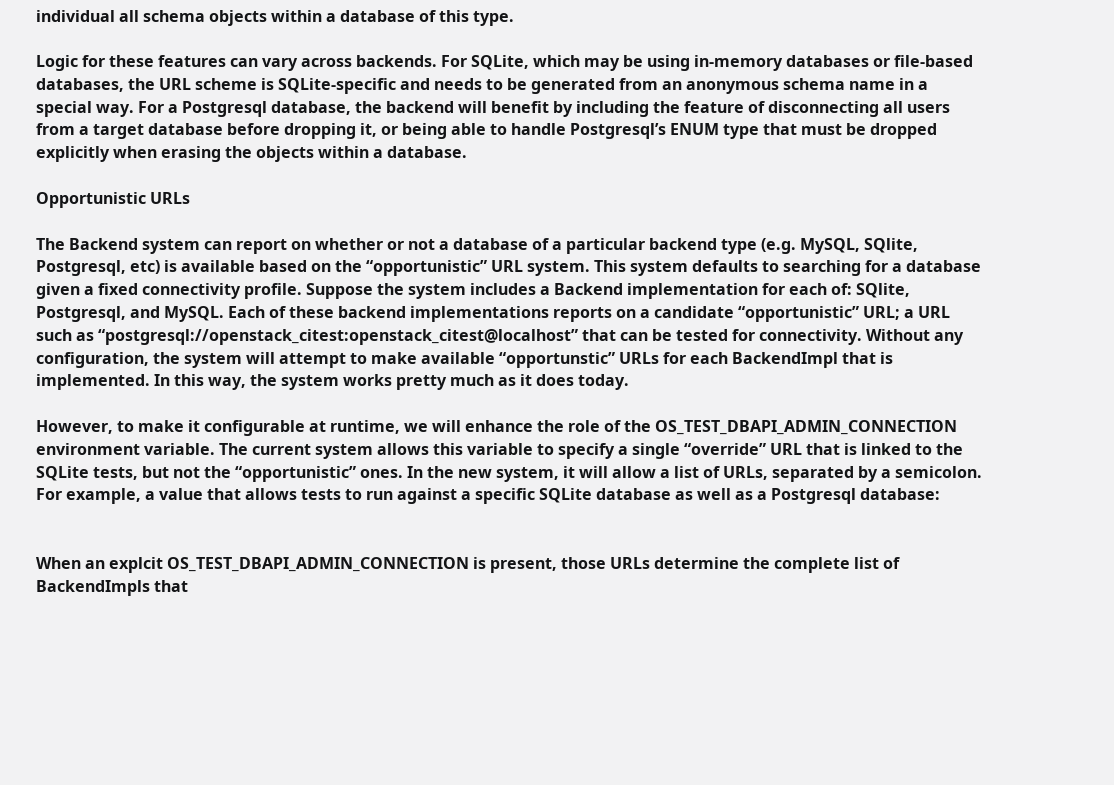individual all schema objects within a database of this type.

Logic for these features can vary across backends. For SQLite, which may be using in-memory databases or file-based databases, the URL scheme is SQLite-specific and needs to be generated from an anonymous schema name in a special way. For a Postgresql database, the backend will benefit by including the feature of disconnecting all users from a target database before dropping it, or being able to handle Postgresql’s ENUM type that must be dropped explicitly when erasing the objects within a database.

Opportunistic URLs

The Backend system can report on whether or not a database of a particular backend type (e.g. MySQL, SQlite, Postgresql, etc) is available based on the “opportunistic” URL system. This system defaults to searching for a database given a fixed connectivity profile. Suppose the system includes a Backend implementation for each of: SQlite, Postgresql, and MySQL. Each of these backend implementations reports on a candidate “opportunistic” URL; a URL such as “postgresql://openstack_citest:openstack_citest@localhost” that can be tested for connectivity. Without any configuration, the system will attempt to make available “opportunstic” URLs for each BackendImpl that is implemented. In this way, the system works pretty much as it does today.

However, to make it configurable at runtime, we will enhance the role of the OS_TEST_DBAPI_ADMIN_CONNECTION environment variable. The current system allows this variable to specify a single “override” URL that is linked to the SQLite tests, but not the “opportunistic” ones. In the new system, it will allow a list of URLs, separated by a semicolon. For example, a value that allows tests to run against a specific SQLite database as well as a Postgresql database:


When an explcit OS_TEST_DBAPI_ADMIN_CONNECTION is present, those URLs determine the complete list of BackendImpls that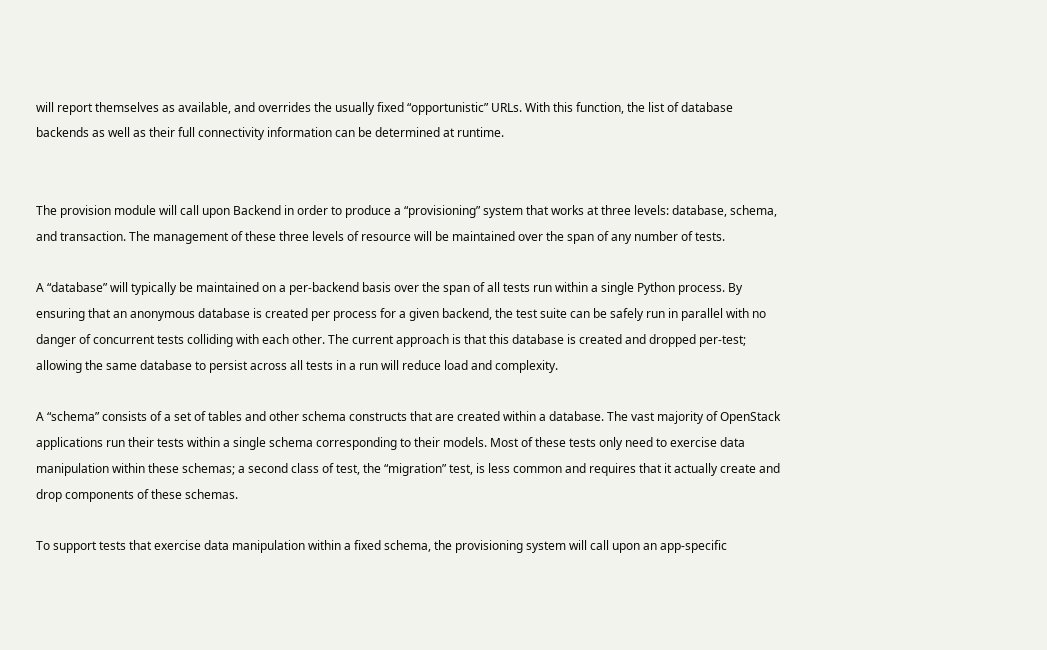will report themselves as available, and overrides the usually fixed “opportunistic” URLs. With this function, the list of database backends as well as their full connectivity information can be determined at runtime.


The provision module will call upon Backend in order to produce a “provisioning” system that works at three levels: database, schema, and transaction. The management of these three levels of resource will be maintained over the span of any number of tests.

A “database” will typically be maintained on a per-backend basis over the span of all tests run within a single Python process. By ensuring that an anonymous database is created per process for a given backend, the test suite can be safely run in parallel with no danger of concurrent tests colliding with each other. The current approach is that this database is created and dropped per-test; allowing the same database to persist across all tests in a run will reduce load and complexity.

A “schema” consists of a set of tables and other schema constructs that are created within a database. The vast majority of OpenStack applications run their tests within a single schema corresponding to their models. Most of these tests only need to exercise data manipulation within these schemas; a second class of test, the “migration” test, is less common and requires that it actually create and drop components of these schemas.

To support tests that exercise data manipulation within a fixed schema, the provisioning system will call upon an app-specific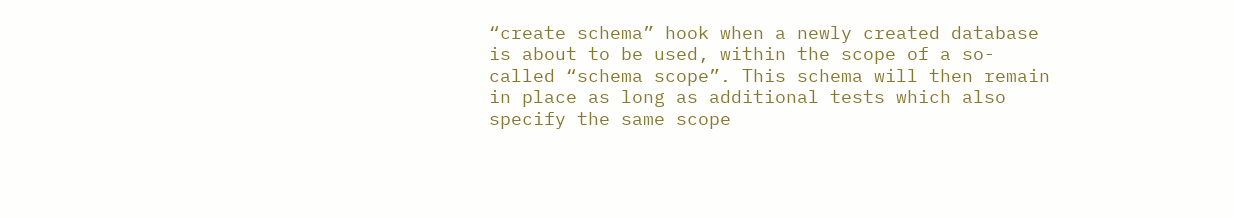“create schema” hook when a newly created database is about to be used, within the scope of a so-called “schema scope”. This schema will then remain in place as long as additional tests which also specify the same scope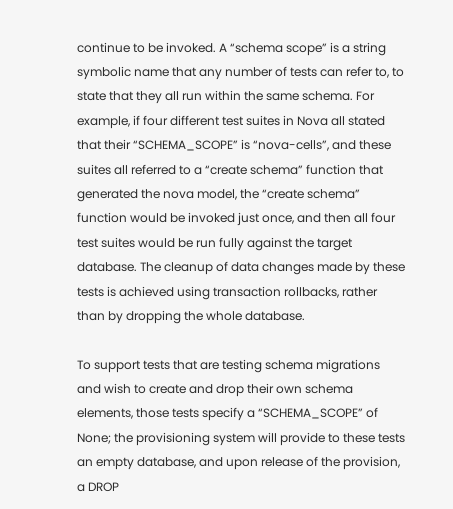continue to be invoked. A “schema scope” is a string symbolic name that any number of tests can refer to, to state that they all run within the same schema. For example, if four different test suites in Nova all stated that their “SCHEMA_SCOPE” is “nova-cells”, and these suites all referred to a “create schema” function that generated the nova model, the “create schema” function would be invoked just once, and then all four test suites would be run fully against the target database. The cleanup of data changes made by these tests is achieved using transaction rollbacks, rather than by dropping the whole database.

To support tests that are testing schema migrations and wish to create and drop their own schema elements, those tests specify a “SCHEMA_SCOPE” of None; the provisioning system will provide to these tests an empty database, and upon release of the provision, a DROP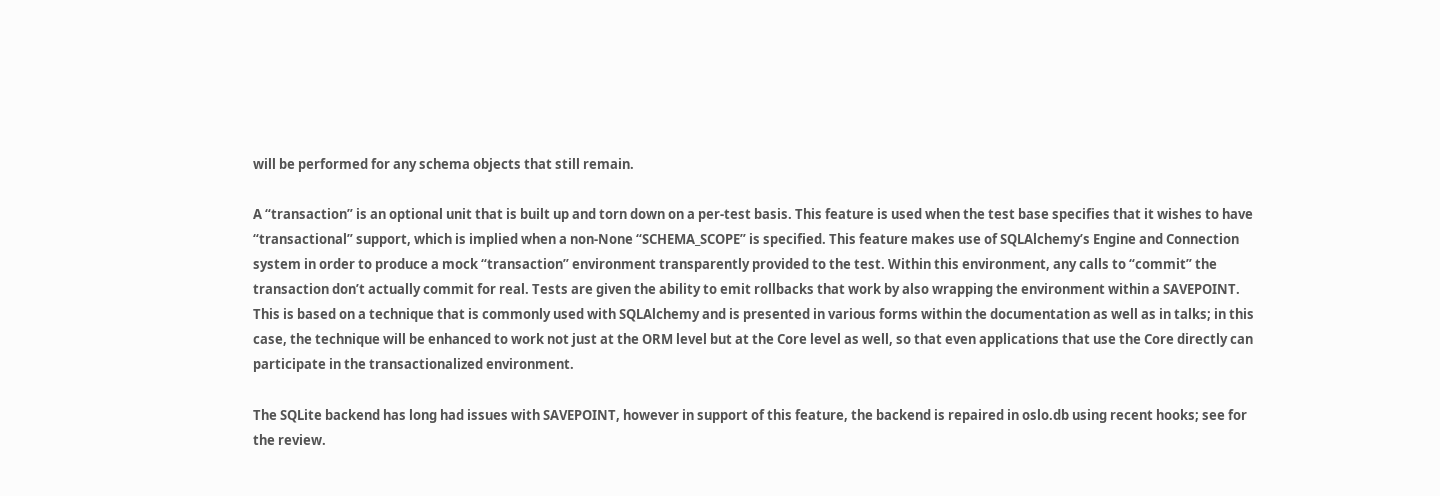will be performed for any schema objects that still remain.

A “transaction” is an optional unit that is built up and torn down on a per-test basis. This feature is used when the test base specifies that it wishes to have “transactional” support, which is implied when a non-None “SCHEMA_SCOPE” is specified. This feature makes use of SQLAlchemy’s Engine and Connection system in order to produce a mock “transaction” environment transparently provided to the test. Within this environment, any calls to “commit” the transaction don’t actually commit for real. Tests are given the ability to emit rollbacks that work by also wrapping the environment within a SAVEPOINT. This is based on a technique that is commonly used with SQLAlchemy and is presented in various forms within the documentation as well as in talks; in this case, the technique will be enhanced to work not just at the ORM level but at the Core level as well, so that even applications that use the Core directly can participate in the transactionalized environment.

The SQLite backend has long had issues with SAVEPOINT, however in support of this feature, the backend is repaired in oslo.db using recent hooks; see for the review.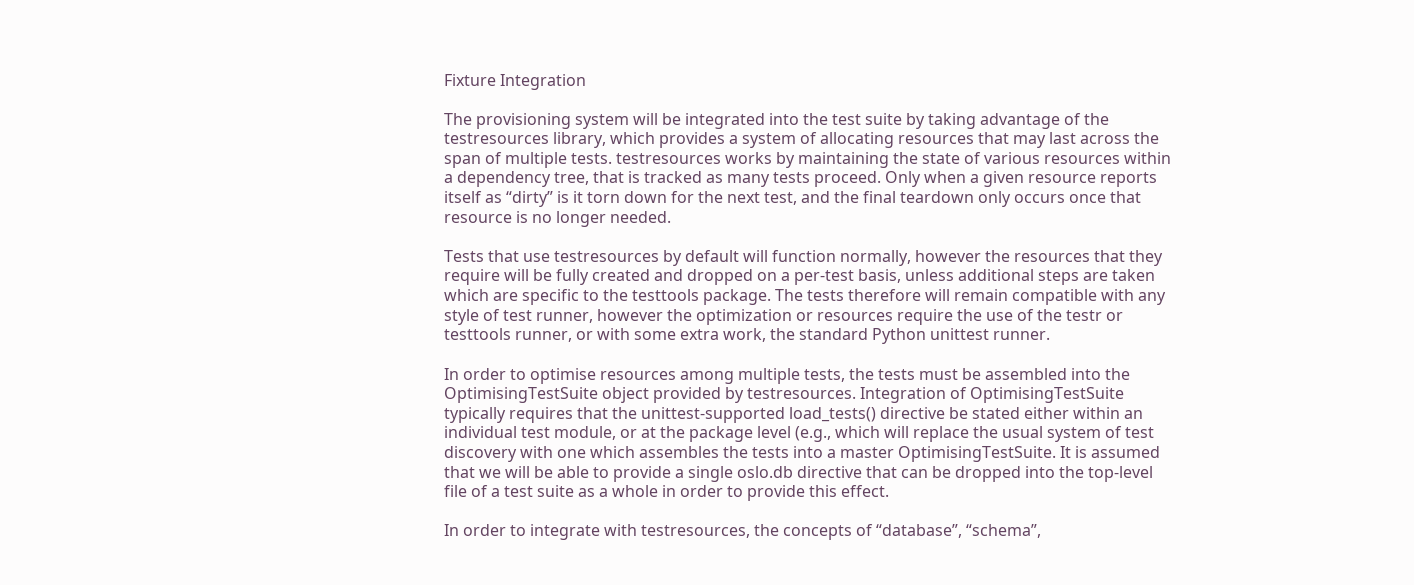Fixture Integration

The provisioning system will be integrated into the test suite by taking advantage of the testresources library, which provides a system of allocating resources that may last across the span of multiple tests. testresources works by maintaining the state of various resources within a dependency tree, that is tracked as many tests proceed. Only when a given resource reports itself as “dirty” is it torn down for the next test, and the final teardown only occurs once that resource is no longer needed.

Tests that use testresources by default will function normally, however the resources that they require will be fully created and dropped on a per-test basis, unless additional steps are taken which are specific to the testtools package. The tests therefore will remain compatible with any style of test runner, however the optimization or resources require the use of the testr or testtools runner, or with some extra work, the standard Python unittest runner.

In order to optimise resources among multiple tests, the tests must be assembled into the OptimisingTestSuite object provided by testresources. Integration of OptimisingTestSuite typically requires that the unittest-supported load_tests() directive be stated either within an individual test module, or at the package level (e.g., which will replace the usual system of test discovery with one which assembles the tests into a master OptimisingTestSuite. It is assumed that we will be able to provide a single oslo.db directive that can be dropped into the top-level file of a test suite as a whole in order to provide this effect.

In order to integrate with testresources, the concepts of “database”, “schema”,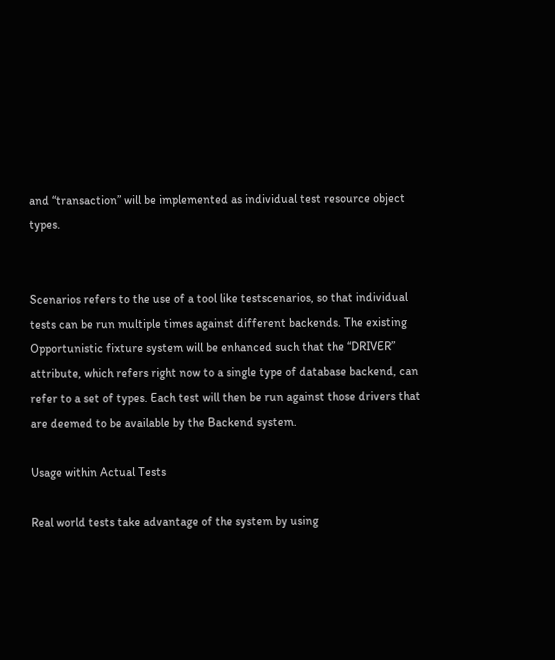and “transaction” will be implemented as individual test resource object types.


Scenarios refers to the use of a tool like testscenarios, so that individual tests can be run multiple times against different backends. The existing Opportunistic fixture system will be enhanced such that the “DRIVER” attribute, which refers right now to a single type of database backend, can refer to a set of types. Each test will then be run against those drivers that are deemed to be available by the Backend system.

Usage within Actual Tests

Real world tests take advantage of the system by using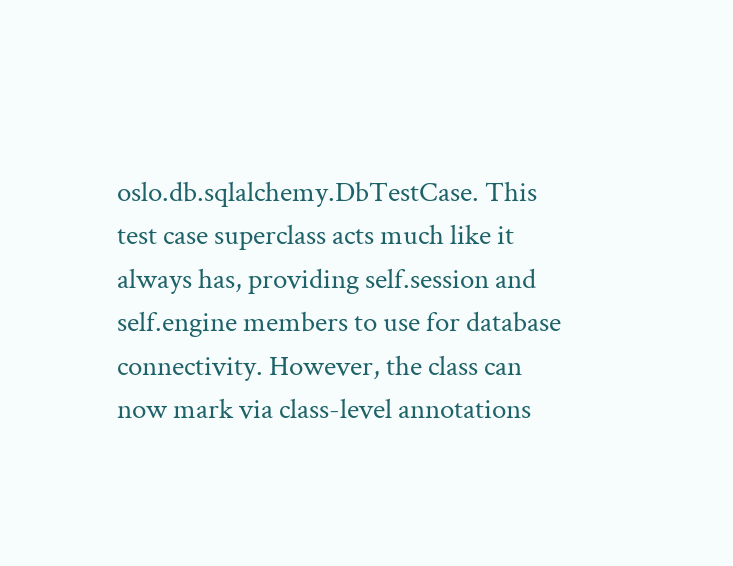oslo.db.sqlalchemy.DbTestCase. This test case superclass acts much like it always has, providing self.session and self.engine members to use for database connectivity. However, the class can now mark via class-level annotations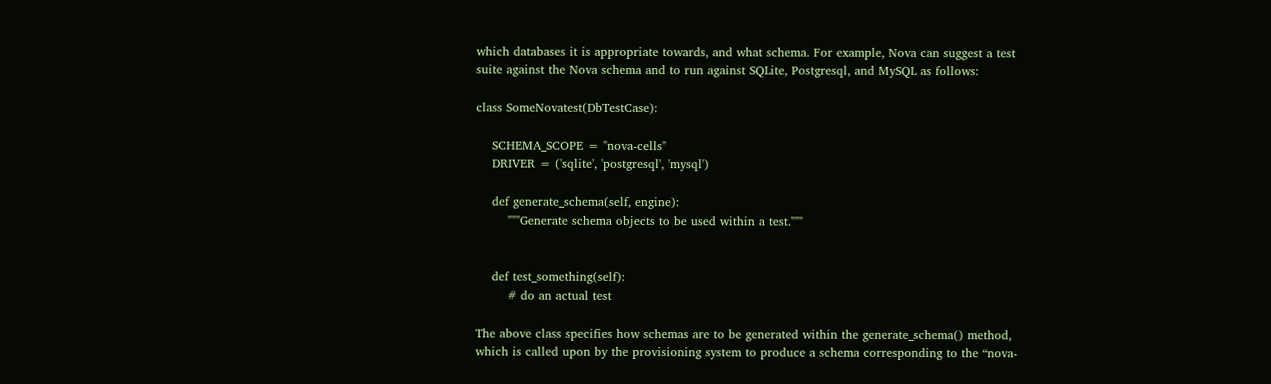which databases it is appropriate towards, and what schema. For example, Nova can suggest a test suite against the Nova schema and to run against SQLite, Postgresql, and MySQL as follows:

class SomeNovatest(DbTestCase):

    SCHEMA_SCOPE = "nova-cells"
    DRIVER = ('sqlite', 'postgresql', 'mysql')

    def generate_schema(self, engine):
        """Generate schema objects to be used within a test."""


    def test_something(self):
        # do an actual test

The above class specifies how schemas are to be generated within the generate_schema() method, which is called upon by the provisioning system to produce a schema corresponding to the “nova-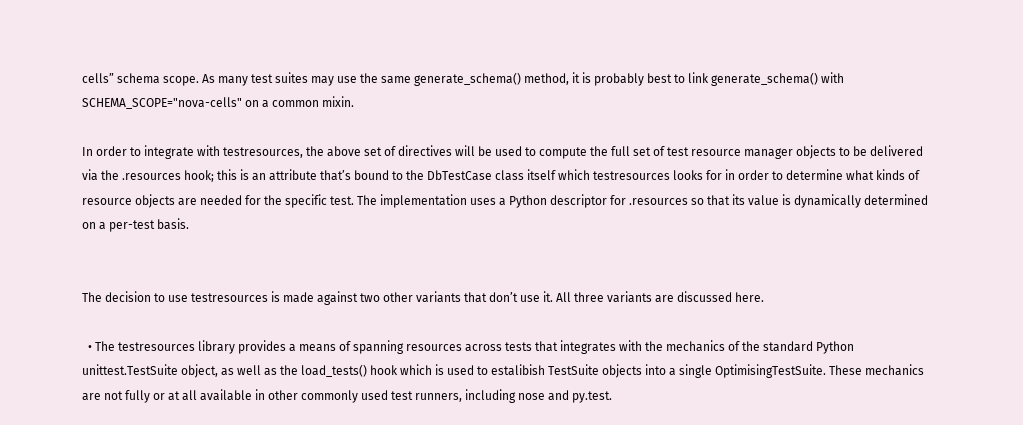cells” schema scope. As many test suites may use the same generate_schema() method, it is probably best to link generate_schema() with SCHEMA_SCOPE="nova-cells" on a common mixin.

In order to integrate with testresources, the above set of directives will be used to compute the full set of test resource manager objects to be delivered via the .resources hook; this is an attribute that’s bound to the DbTestCase class itself which testresources looks for in order to determine what kinds of resource objects are needed for the specific test. The implementation uses a Python descriptor for .resources so that its value is dynamically determined on a per-test basis.


The decision to use testresources is made against two other variants that don’t use it. All three variants are discussed here.

  • The testresources library provides a means of spanning resources across tests that integrates with the mechanics of the standard Python unittest.TestSuite object, as well as the load_tests() hook which is used to estalibish TestSuite objects into a single OptimisingTestSuite. These mechanics are not fully or at all available in other commonly used test runners, including nose and py.test.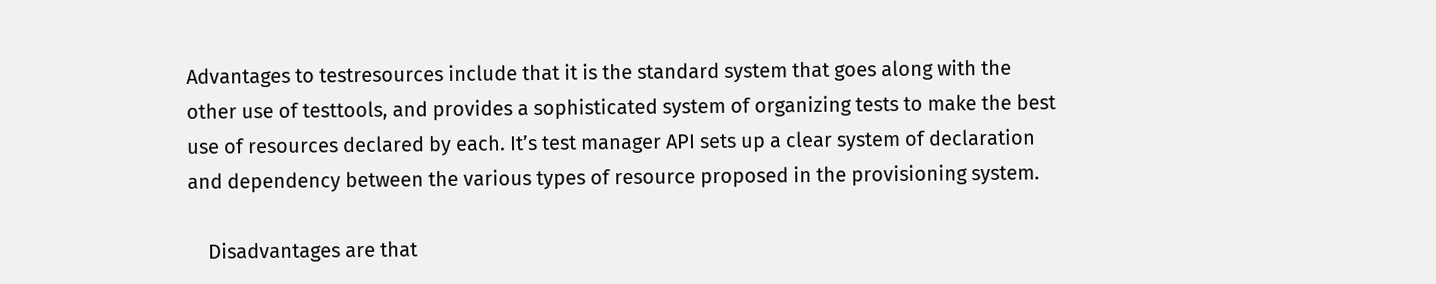Advantages to testresources include that it is the standard system that goes along with the other use of testtools, and provides a sophisticated system of organizing tests to make the best use of resources declared by each. It’s test manager API sets up a clear system of declaration and dependency between the various types of resource proposed in the provisioning system.

    Disadvantages are that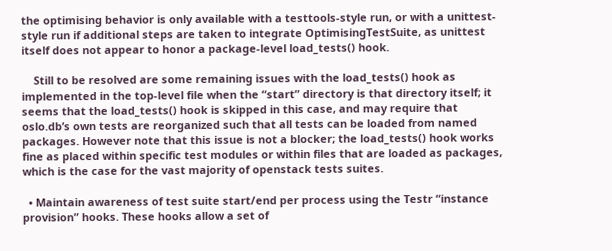the optimising behavior is only available with a testtools-style run, or with a unittest-style run if additional steps are taken to integrate OptimisingTestSuite, as unittest itself does not appear to honor a package-level load_tests() hook.

    Still to be resolved are some remaining issues with the load_tests() hook as implemented in the top-level file when the “start” directory is that directory itself; it seems that the load_tests() hook is skipped in this case, and may require that oslo.db’s own tests are reorganized such that all tests can be loaded from named packages. However note that this issue is not a blocker; the load_tests() hook works fine as placed within specific test modules or within files that are loaded as packages, which is the case for the vast majority of openstack tests suites.

  • Maintain awareness of test suite start/end per process using the Testr “instance provision” hooks. These hooks allow a set of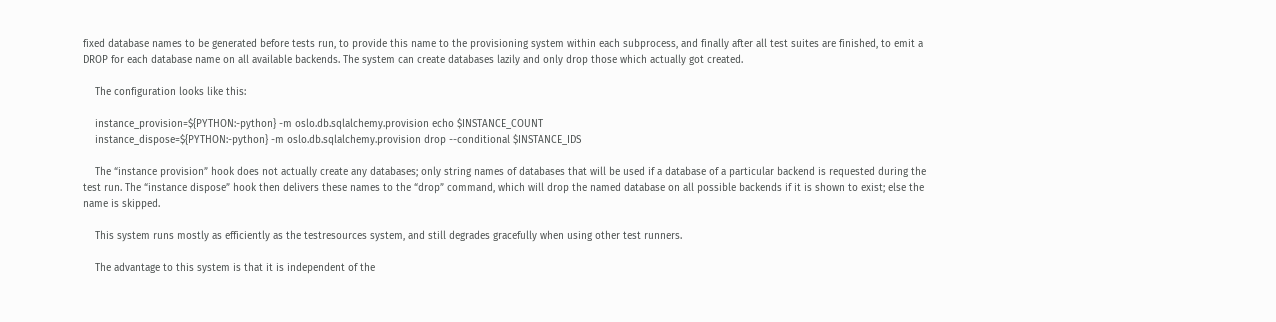fixed database names to be generated before tests run, to provide this name to the provisioning system within each subprocess, and finally after all test suites are finished, to emit a DROP for each database name on all available backends. The system can create databases lazily and only drop those which actually got created.

    The configuration looks like this:

    instance_provision=${PYTHON:-python} -m oslo.db.sqlalchemy.provision echo $INSTANCE_COUNT
    instance_dispose=${PYTHON:-python} -m oslo.db.sqlalchemy.provision drop --conditional $INSTANCE_IDS

    The “instance provision” hook does not actually create any databases; only string names of databases that will be used if a database of a particular backend is requested during the test run. The “instance dispose” hook then delivers these names to the “drop” command, which will drop the named database on all possible backends if it is shown to exist; else the name is skipped.

    This system runs mostly as efficiently as the testresources system, and still degrades gracefully when using other test runners.

    The advantage to this system is that it is independent of the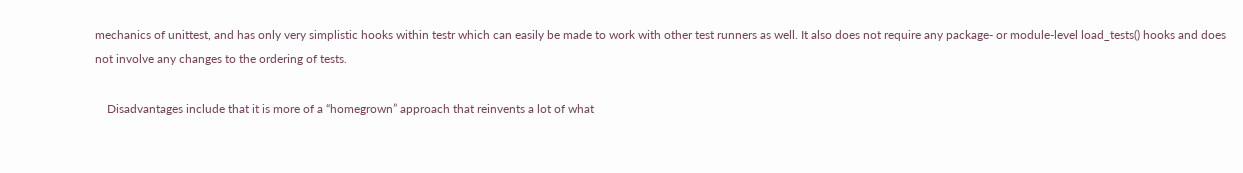mechanics of unittest, and has only very simplistic hooks within testr which can easily be made to work with other test runners as well. It also does not require any package- or module-level load_tests() hooks and does not involve any changes to the ordering of tests.

    Disadvantages include that it is more of a “homegrown” approach that reinvents a lot of what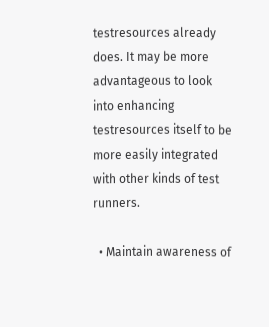testresources already does. It may be more advantageous to look into enhancing testresources itself to be more easily integrated with other kinds of test runners.

  • Maintain awareness of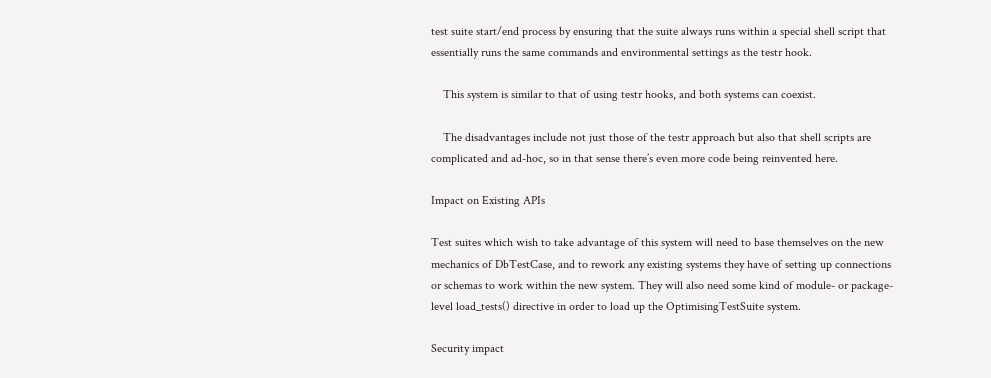test suite start/end process by ensuring that the suite always runs within a special shell script that essentially runs the same commands and environmental settings as the testr hook.

    This system is similar to that of using testr hooks, and both systems can coexist.

    The disadvantages include not just those of the testr approach but also that shell scripts are complicated and ad-hoc, so in that sense there’s even more code being reinvented here.

Impact on Existing APIs

Test suites which wish to take advantage of this system will need to base themselves on the new mechanics of DbTestCase, and to rework any existing systems they have of setting up connections or schemas to work within the new system. They will also need some kind of module- or package-level load_tests() directive in order to load up the OptimisingTestSuite system.

Security impact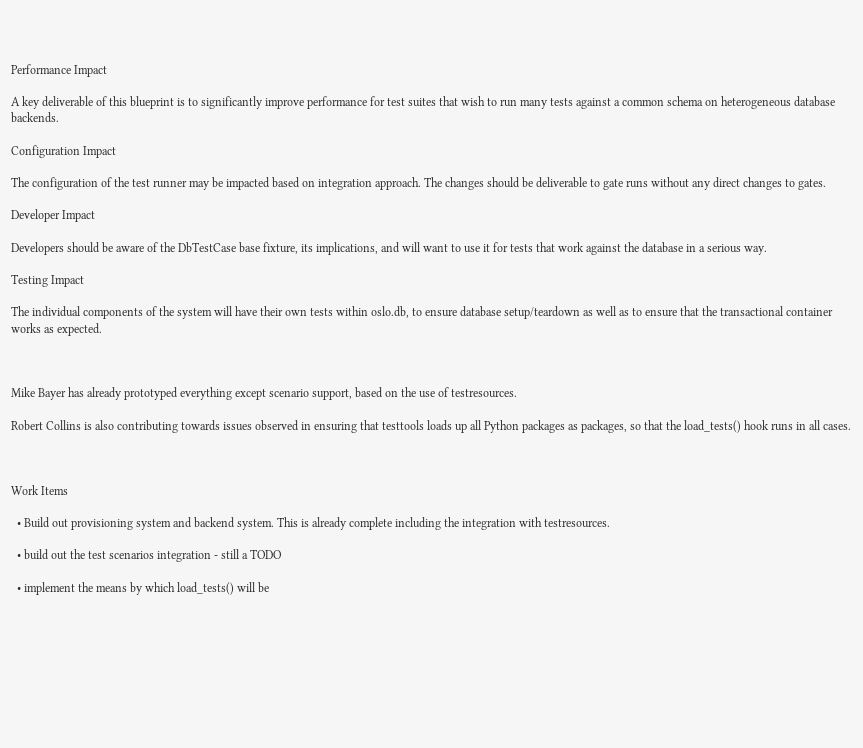Performance Impact

A key deliverable of this blueprint is to significantly improve performance for test suites that wish to run many tests against a common schema on heterogeneous database backends.

Configuration Impact

The configuration of the test runner may be impacted based on integration approach. The changes should be deliverable to gate runs without any direct changes to gates.

Developer Impact

Developers should be aware of the DbTestCase base fixture, its implications, and will want to use it for tests that work against the database in a serious way.

Testing Impact

The individual components of the system will have their own tests within oslo.db, to ensure database setup/teardown as well as to ensure that the transactional container works as expected.



Mike Bayer has already prototyped everything except scenario support, based on the use of testresources.

Robert Collins is also contributing towards issues observed in ensuring that testtools loads up all Python packages as packages, so that the load_tests() hook runs in all cases.



Work Items

  • Build out provisioning system and backend system. This is already complete including the integration with testresources.

  • build out the test scenarios integration - still a TODO

  • implement the means by which load_tests() will be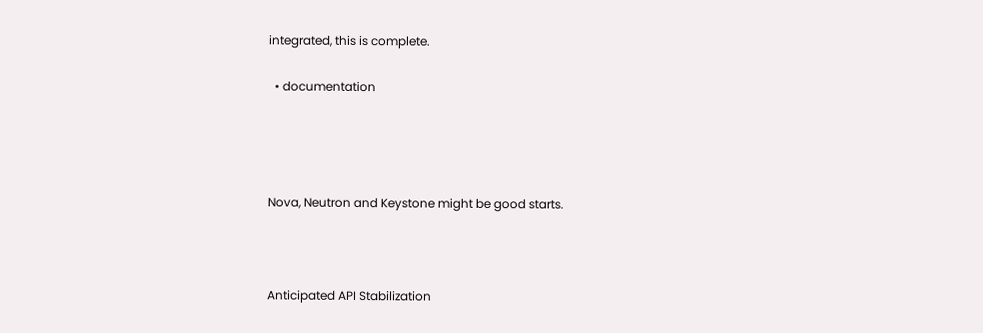integrated, this is complete.

  • documentation




Nova, Neutron and Keystone might be good starts.



Anticipated API Stabilization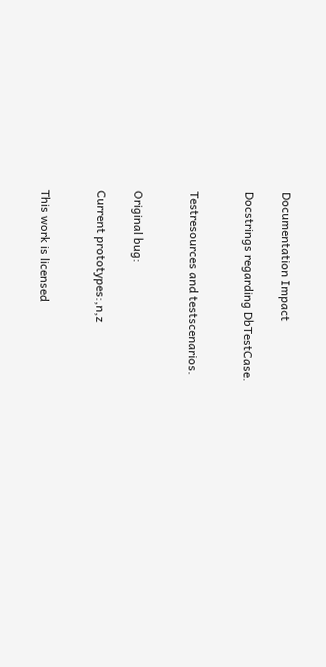Documentation Impact

Docstrings regarding DbTestCase.


Testresources and testscenarios.


Original bug:

Current prototypes:,n,z


This work is licensed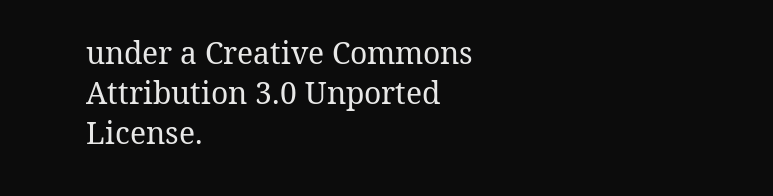under a Creative Commons Attribution 3.0 Unported License.